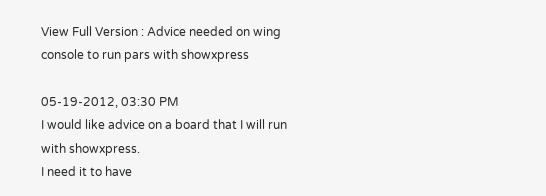View Full Version : Advice needed on wing console to run pars with showxpress

05-19-2012, 03:30 PM
I would like advice on a board that I will run with showxpress.
I need it to have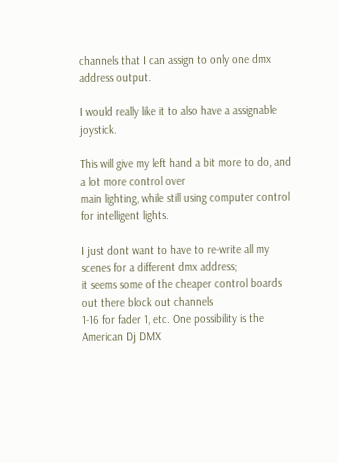channels that I can assign to only one dmx address output.

I would really like it to also have a assignable joystick.

This will give my left hand a bit more to do, and a lot more control over
main lighting, while still using computer control for intelligent lights.

I just dont want to have to re-write all my scenes for a different dmx address;
it seems some of the cheaper control boards out there block out channels
1-16 for fader 1, etc. One possibility is the American Dj DMX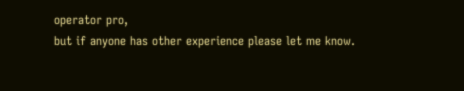operator pro,
but if anyone has other experience please let me know.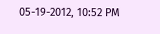05-19-2012, 10:52 PM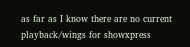as far as I know there are no current playback/wings for showxpress